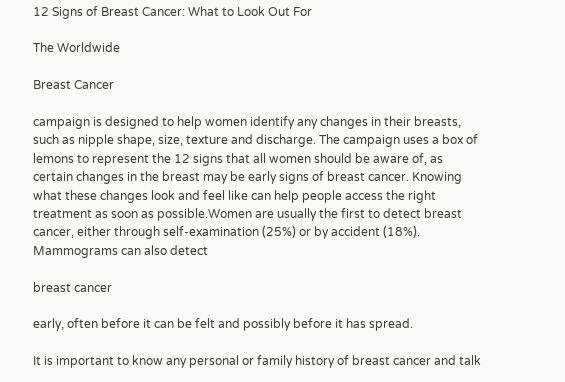12 Signs of Breast Cancer: What to Look Out For

The Worldwide

Breast Cancer

campaign is designed to help women identify any changes in their breasts, such as nipple shape, size, texture and discharge. The campaign uses a box of lemons to represent the 12 signs that all women should be aware of, as certain changes in the breast may be early signs of breast cancer. Knowing what these changes look and feel like can help people access the right treatment as soon as possible.Women are usually the first to detect breast cancer, either through self-examination (25%) or by accident (18%). Mammograms can also detect

breast cancer

early, often before it can be felt and possibly before it has spread.

It is important to know any personal or family history of breast cancer and talk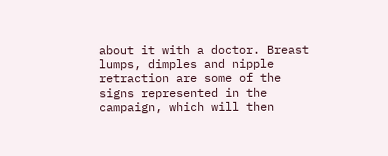about it with a doctor. Breast lumps, dimples and nipple retraction are some of the signs represented in the campaign, which will then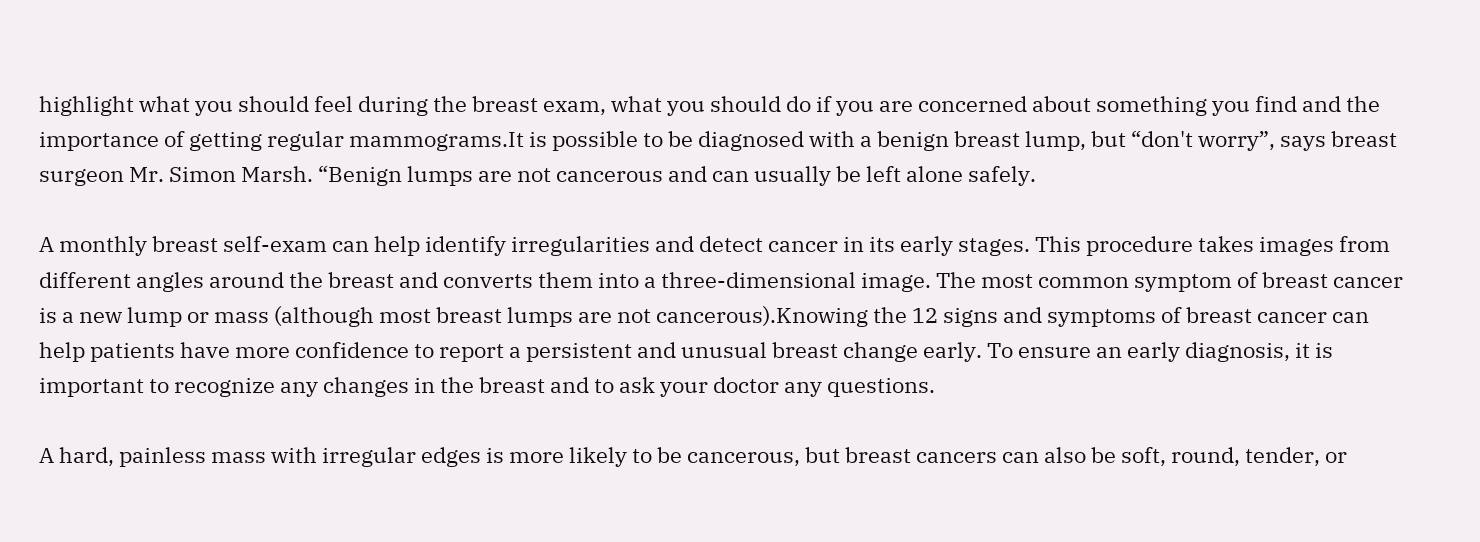highlight what you should feel during the breast exam, what you should do if you are concerned about something you find and the importance of getting regular mammograms.It is possible to be diagnosed with a benign breast lump, but “don't worry”, says breast surgeon Mr. Simon Marsh. “Benign lumps are not cancerous and can usually be left alone safely.

A monthly breast self-exam can help identify irregularities and detect cancer in its early stages. This procedure takes images from different angles around the breast and converts them into a three-dimensional image. The most common symptom of breast cancer is a new lump or mass (although most breast lumps are not cancerous).Knowing the 12 signs and symptoms of breast cancer can help patients have more confidence to report a persistent and unusual breast change early. To ensure an early diagnosis, it is important to recognize any changes in the breast and to ask your doctor any questions.

A hard, painless mass with irregular edges is more likely to be cancerous, but breast cancers can also be soft, round, tender, or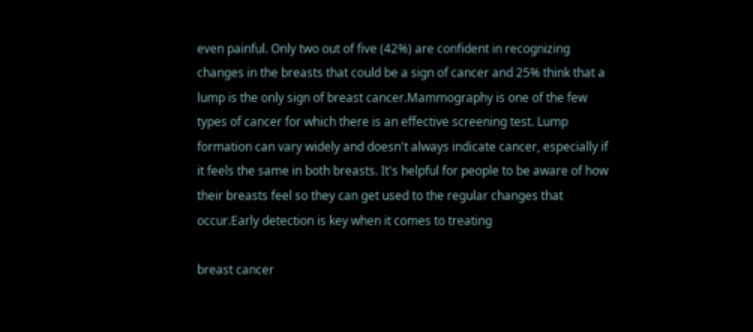even painful. Only two out of five (42%) are confident in recognizing changes in the breasts that could be a sign of cancer and 25% think that a lump is the only sign of breast cancer.Mammography is one of the few types of cancer for which there is an effective screening test. Lump formation can vary widely and doesn't always indicate cancer, especially if it feels the same in both breasts. It's helpful for people to be aware of how their breasts feel so they can get used to the regular changes that occur.Early detection is key when it comes to treating

breast cancer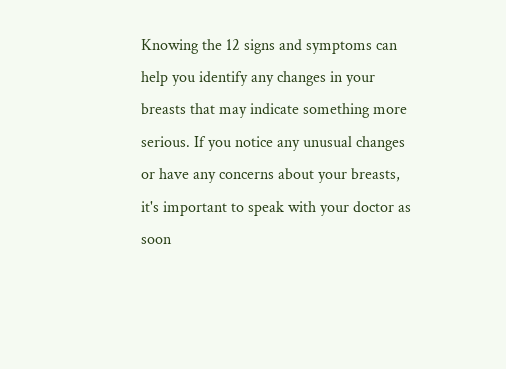Knowing the 12 signs and symptoms can help you identify any changes in your breasts that may indicate something more serious. If you notice any unusual changes or have any concerns about your breasts, it's important to speak with your doctor as soon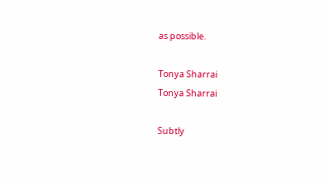as possible.

Tonya Sharrai
Tonya Sharrai

Subtly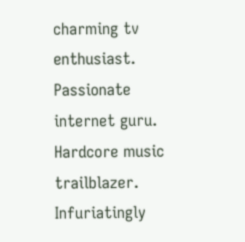charming tv enthusiast. Passionate internet guru. Hardcore music trailblazer. Infuriatingly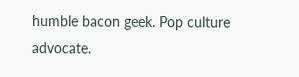humble bacon geek. Pop culture advocate.